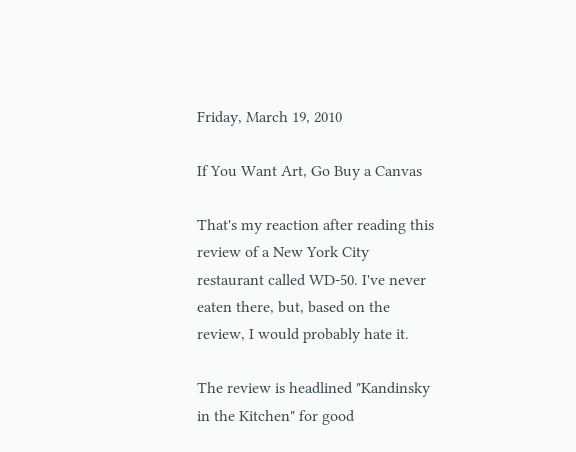Friday, March 19, 2010

If You Want Art, Go Buy a Canvas

That's my reaction after reading this review of a New York City restaurant called WD-50. I've never eaten there, but, based on the review, I would probably hate it.

The review is headlined "Kandinsky in the Kitchen" for good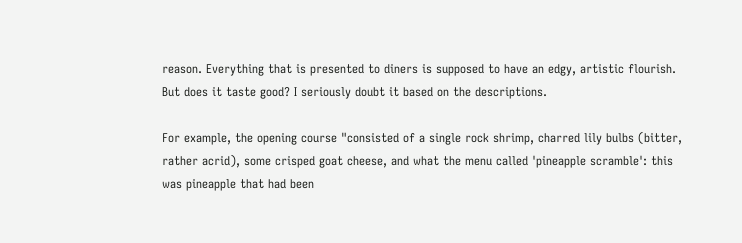reason. Everything that is presented to diners is supposed to have an edgy, artistic flourish. But does it taste good? I seriously doubt it based on the descriptions.

For example, the opening course "consisted of a single rock shrimp, charred lily bulbs (bitter, rather acrid), some crisped goat cheese, and what the menu called 'pineapple scramble': this was pineapple that had been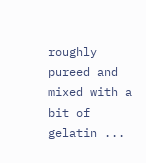roughly pureed and mixed with a bit of gelatin ...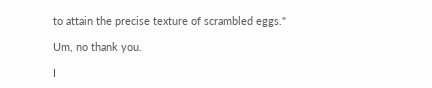to attain the precise texture of scrambled eggs."

Um, no thank you.

I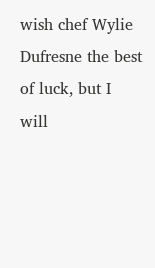wish chef Wylie Dufresne the best of luck, but I will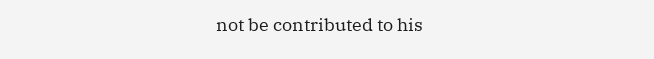not be contributed to his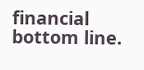financial bottom line.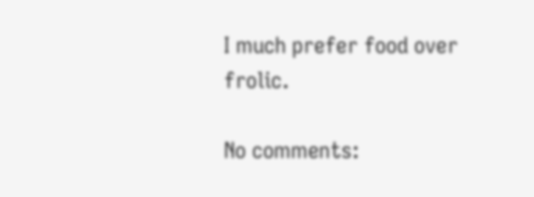I much prefer food over frolic.

No comments: